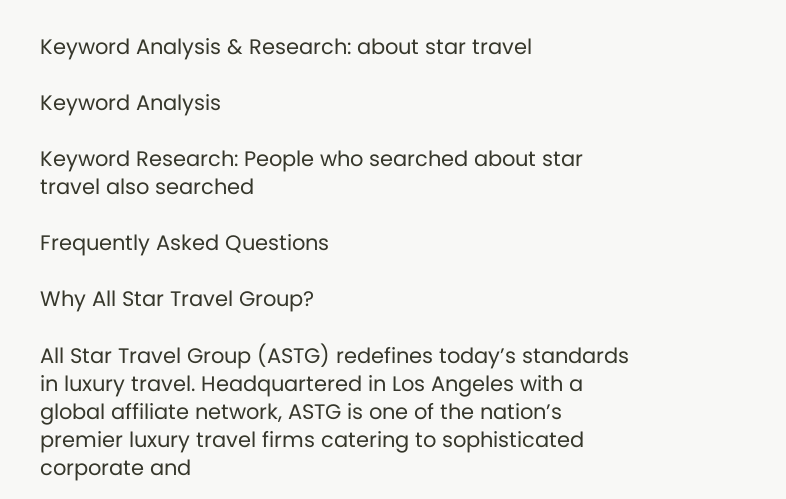Keyword Analysis & Research: about star travel

Keyword Analysis

Keyword Research: People who searched about star travel also searched

Frequently Asked Questions

Why All Star Travel Group?

All Star Travel Group (ASTG) redefines today’s standards in luxury travel. Headquartered in Los Angeles with a global affiliate network, ASTG is one of the nation’s premier luxury travel firms catering to sophisticated corporate and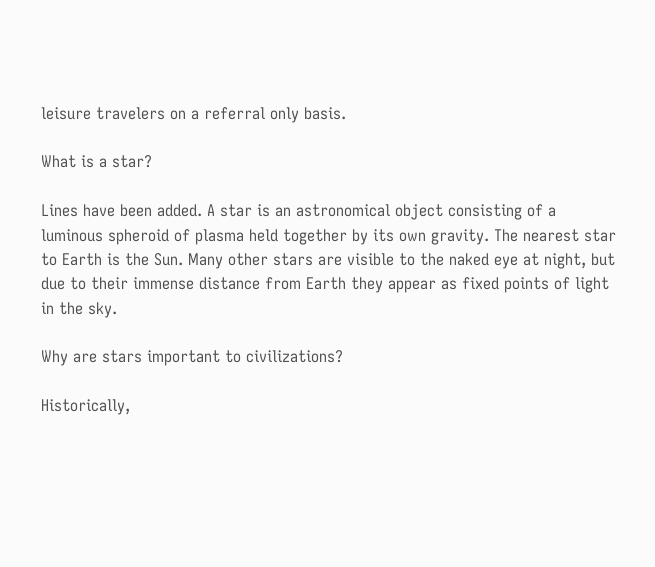leisure travelers on a referral only basis.

What is a star?

Lines have been added. A star is an astronomical object consisting of a luminous spheroid of plasma held together by its own gravity. The nearest star to Earth is the Sun. Many other stars are visible to the naked eye at night, but due to their immense distance from Earth they appear as fixed points of light in the sky.

Why are stars important to civilizations?

Historically,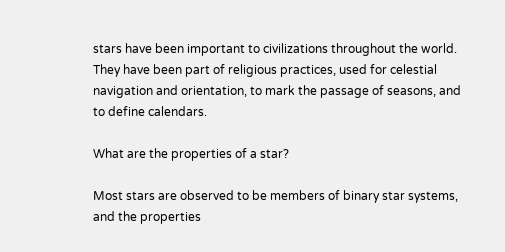stars have been important to civilizations throughout the world. They have been part of religious practices, used for celestial navigation and orientation, to mark the passage of seasons, and to define calendars.

What are the properties of a star?

Most stars are observed to be members of binary star systems, and the properties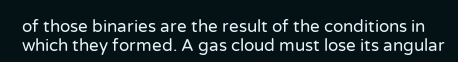of those binaries are the result of the conditions in which they formed. A gas cloud must lose its angular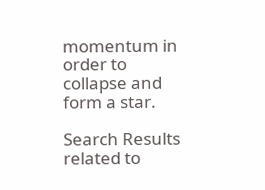momentum in order to collapse and form a star.

Search Results related to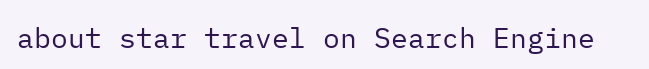about star travel on Search Engine